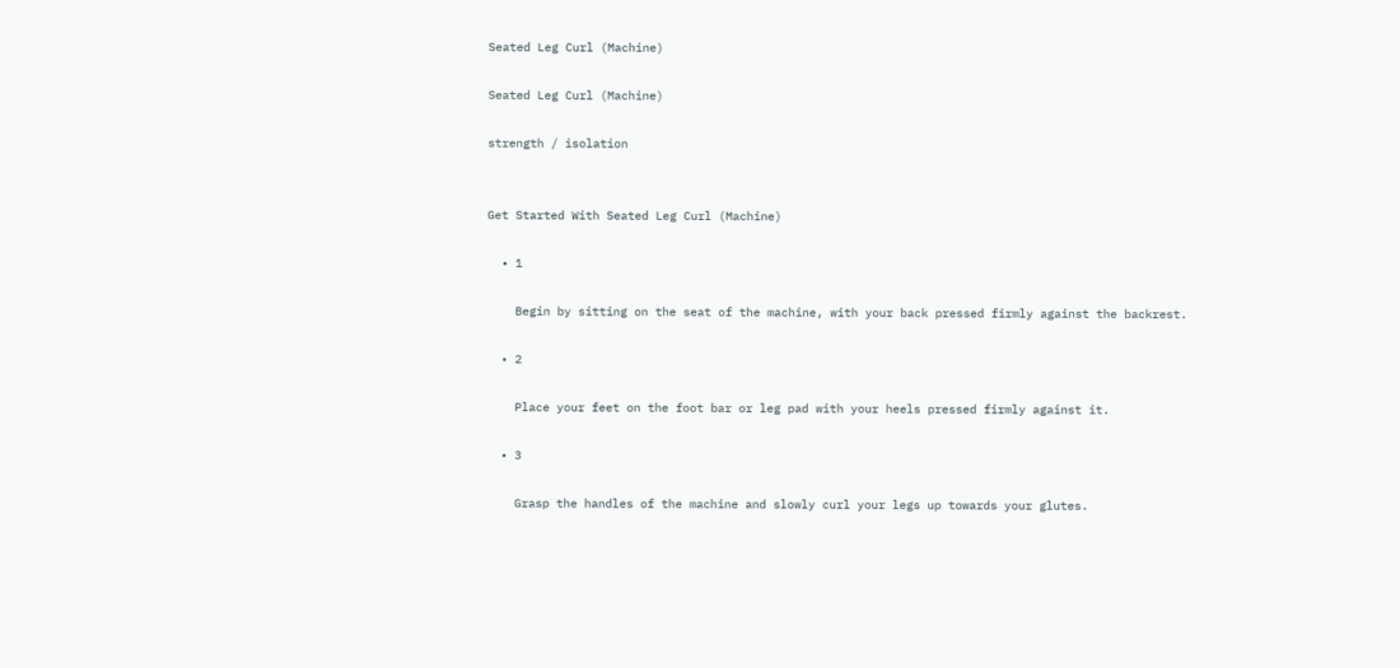Seated Leg Curl (Machine)

Seated Leg Curl (Machine)

strength / isolation


Get Started With Seated Leg Curl (Machine)

  • 1

    Begin by sitting on the seat of the machine, with your back pressed firmly against the backrest.

  • 2

    Place your feet on the foot bar or leg pad with your heels pressed firmly against it.

  • 3

    Grasp the handles of the machine and slowly curl your legs up towards your glutes.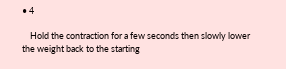• 4

    Hold the contraction for a few seconds then slowly lower the weight back to the starting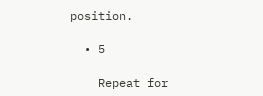position.

  • 5

    Repeat for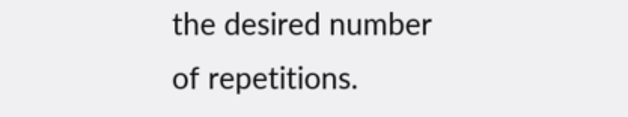the desired number of repetitions.